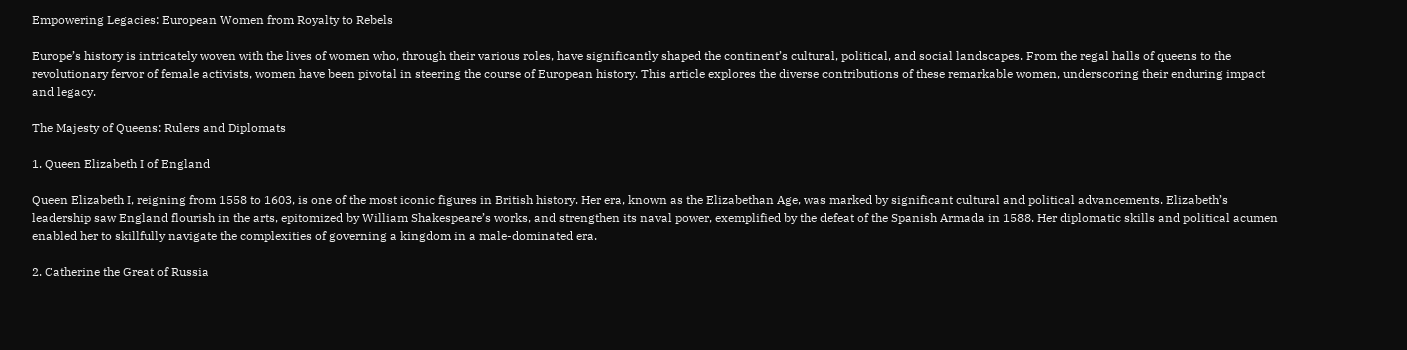Empowering Legacies: European Women from Royalty to Rebels

Europe’s history is intricately woven with the lives of women who, through their various roles, have significantly shaped the continent’s cultural, political, and social landscapes. From the regal halls of queens to the revolutionary fervor of female activists, women have been pivotal in steering the course of European history. This article explores the diverse contributions of these remarkable women, underscoring their enduring impact and legacy.

The Majesty of Queens: Rulers and Diplomats

1. Queen Elizabeth I of England

Queen Elizabeth I, reigning from 1558 to 1603, is one of the most iconic figures in British history. Her era, known as the Elizabethan Age, was marked by significant cultural and political advancements. Elizabeth’s leadership saw England flourish in the arts, epitomized by William Shakespeare’s works, and strengthen its naval power, exemplified by the defeat of the Spanish Armada in 1588. Her diplomatic skills and political acumen enabled her to skillfully navigate the complexities of governing a kingdom in a male-dominated era.

2. Catherine the Great of Russia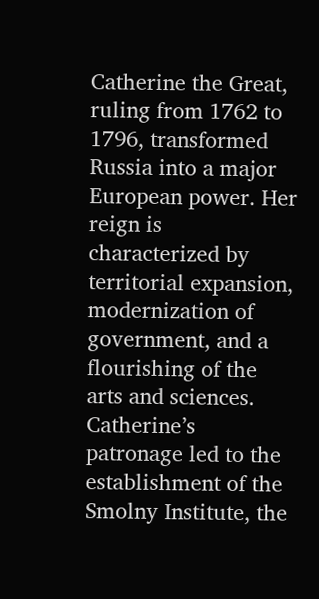Catherine the Great, ruling from 1762 to 1796, transformed Russia into a major European power. Her reign is characterized by territorial expansion, modernization of government, and a flourishing of the arts and sciences. Catherine’s patronage led to the establishment of the Smolny Institute, the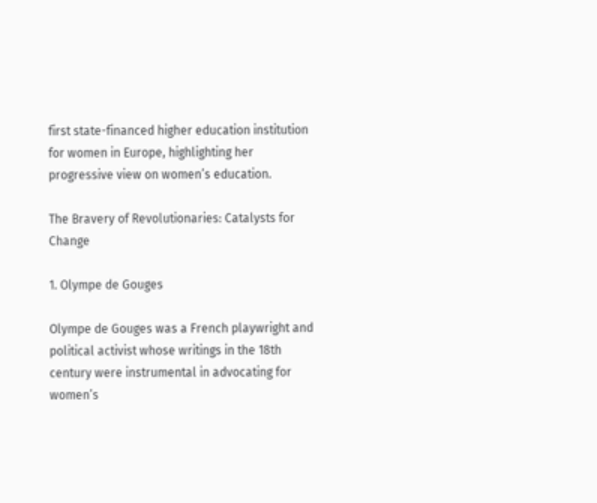first state-financed higher education institution for women in Europe, highlighting her progressive view on women’s education.

The Bravery of Revolutionaries: Catalysts for Change

1. Olympe de Gouges

Olympe de Gouges was a French playwright and political activist whose writings in the 18th century were instrumental in advocating for women’s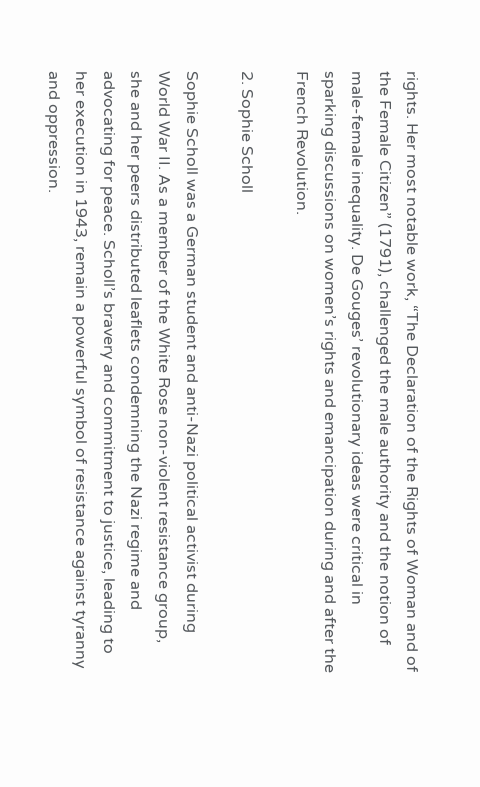rights. Her most notable work, “The Declaration of the Rights of Woman and of the Female Citizen” (1791), challenged the male authority and the notion of male-female inequality. De Gouges’ revolutionary ideas were critical in sparking discussions on women’s rights and emancipation during and after the French Revolution.

2. Sophie Scholl

Sophie Scholl was a German student and anti-Nazi political activist during World War II. As a member of the White Rose non-violent resistance group, she and her peers distributed leaflets condemning the Nazi regime and advocating for peace. Scholl’s bravery and commitment to justice, leading to her execution in 1943, remain a powerful symbol of resistance against tyranny and oppression.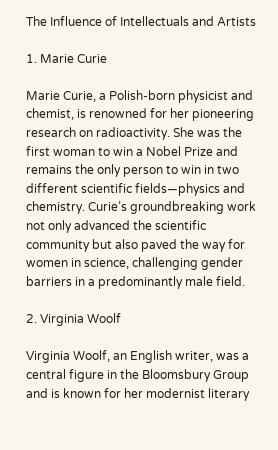The Influence of Intellectuals and Artists

1. Marie Curie

Marie Curie, a Polish-born physicist and chemist, is renowned for her pioneering research on radioactivity. She was the first woman to win a Nobel Prize and remains the only person to win in two different scientific fields—physics and chemistry. Curie’s groundbreaking work not only advanced the scientific community but also paved the way for women in science, challenging gender barriers in a predominantly male field.

2. Virginia Woolf

Virginia Woolf, an English writer, was a central figure in the Bloomsbury Group and is known for her modernist literary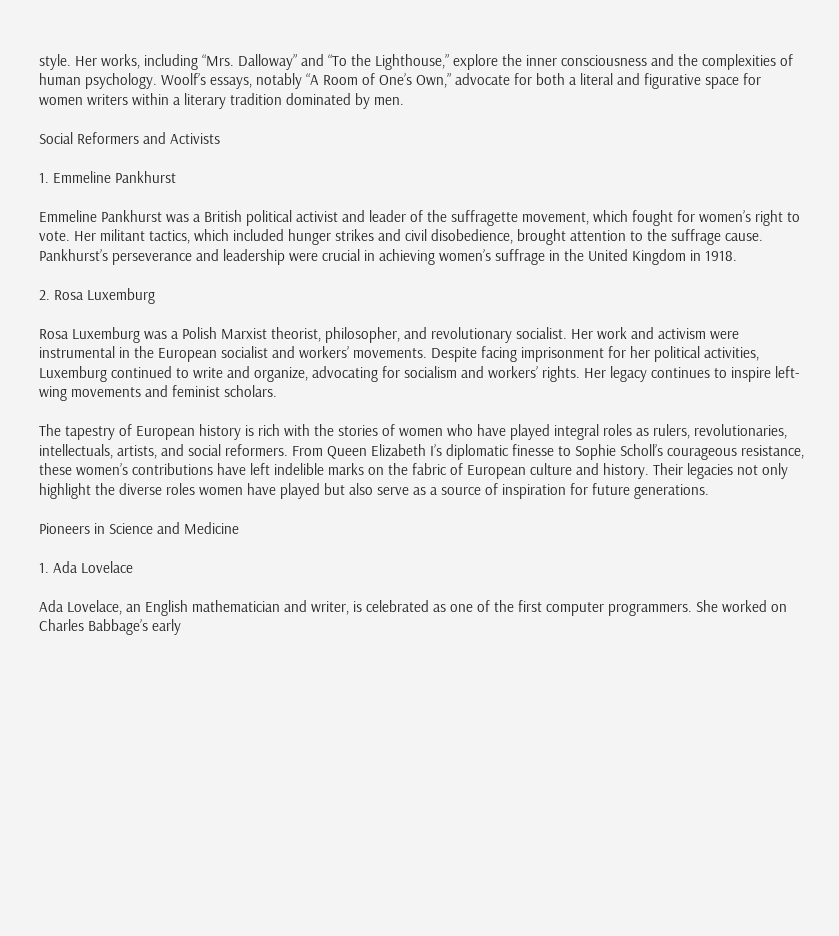style. Her works, including “Mrs. Dalloway” and “To the Lighthouse,” explore the inner consciousness and the complexities of human psychology. Woolf’s essays, notably “A Room of One’s Own,” advocate for both a literal and figurative space for women writers within a literary tradition dominated by men.

Social Reformers and Activists

1. Emmeline Pankhurst

Emmeline Pankhurst was a British political activist and leader of the suffragette movement, which fought for women’s right to vote. Her militant tactics, which included hunger strikes and civil disobedience, brought attention to the suffrage cause. Pankhurst’s perseverance and leadership were crucial in achieving women’s suffrage in the United Kingdom in 1918.

2. Rosa Luxemburg

Rosa Luxemburg was a Polish Marxist theorist, philosopher, and revolutionary socialist. Her work and activism were instrumental in the European socialist and workers’ movements. Despite facing imprisonment for her political activities, Luxemburg continued to write and organize, advocating for socialism and workers’ rights. Her legacy continues to inspire left-wing movements and feminist scholars.

The tapestry of European history is rich with the stories of women who have played integral roles as rulers, revolutionaries, intellectuals, artists, and social reformers. From Queen Elizabeth I’s diplomatic finesse to Sophie Scholl’s courageous resistance, these women’s contributions have left indelible marks on the fabric of European culture and history. Their legacies not only highlight the diverse roles women have played but also serve as a source of inspiration for future generations.

Pioneers in Science and Medicine

1. Ada Lovelace

Ada Lovelace, an English mathematician and writer, is celebrated as one of the first computer programmers. She worked on Charles Babbage’s early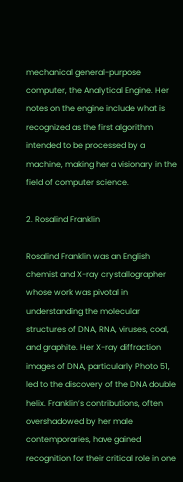mechanical general-purpose computer, the Analytical Engine. Her notes on the engine include what is recognized as the first algorithm intended to be processed by a machine, making her a visionary in the field of computer science.

2. Rosalind Franklin

Rosalind Franklin was an English chemist and X-ray crystallographer whose work was pivotal in understanding the molecular structures of DNA, RNA, viruses, coal, and graphite. Her X-ray diffraction images of DNA, particularly Photo 51, led to the discovery of the DNA double helix. Franklin’s contributions, often overshadowed by her male contemporaries, have gained recognition for their critical role in one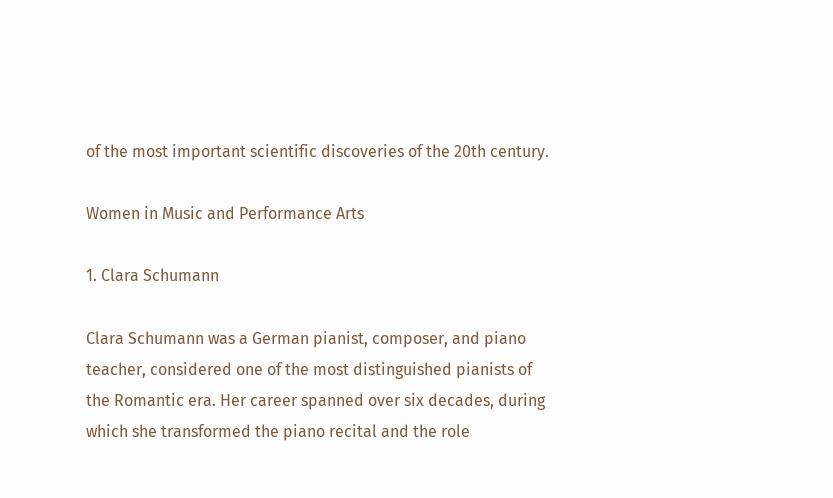of the most important scientific discoveries of the 20th century.

Women in Music and Performance Arts

1. Clara Schumann

Clara Schumann was a German pianist, composer, and piano teacher, considered one of the most distinguished pianists of the Romantic era. Her career spanned over six decades, during which she transformed the piano recital and the role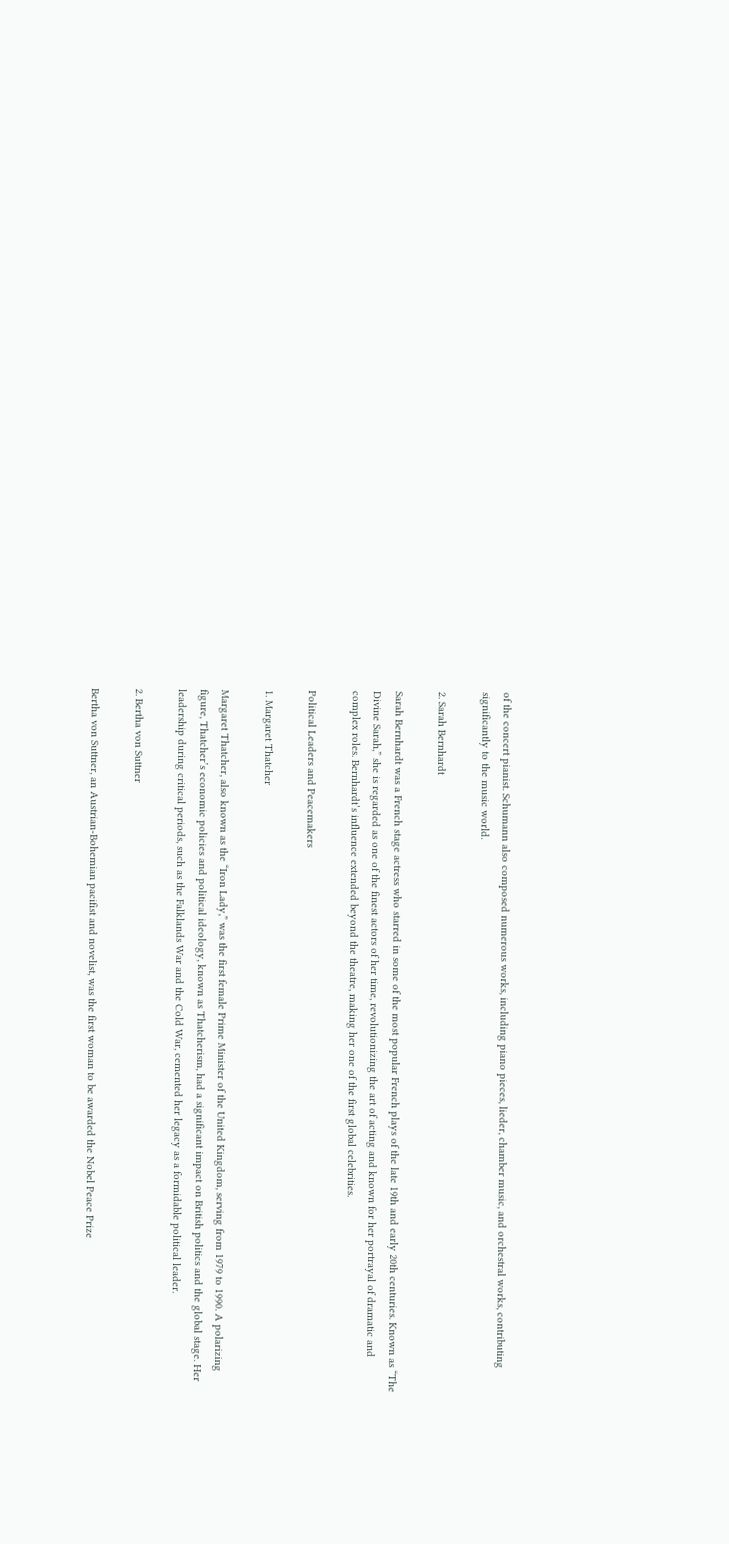of the concert pianist. Schumann also composed numerous works, including piano pieces, lieder, chamber music, and orchestral works, contributing significantly to the music world.

2. Sarah Bernhardt

Sarah Bernhardt was a French stage actress who starred in some of the most popular French plays of the late 19th and early 20th centuries. Known as “The Divine Sarah,” she is regarded as one of the finest actors of her time, revolutionizing the art of acting and known for her portrayal of dramatic and complex roles. Bernhardt’s influence extended beyond the theatre, making her one of the first global celebrities.

Political Leaders and Peacemakers

1. Margaret Thatcher

Margaret Thatcher, also known as the “Iron Lady,” was the first female Prime Minister of the United Kingdom, serving from 1979 to 1990. A polarizing figure, Thatcher’s economic policies and political ideology, known as Thatcherism, had a significant impact on British politics and the global stage. Her leadership during critical periods, such as the Falklands War and the Cold War, cemented her legacy as a formidable political leader.

2. Bertha von Suttner

Bertha von Suttner, an Austrian-Bohemian pacifist and novelist, was the first woman to be awarded the Nobel Peace Prize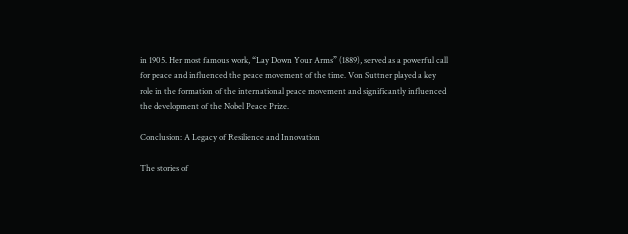in 1905. Her most famous work, “Lay Down Your Arms” (1889), served as a powerful call for peace and influenced the peace movement of the time. Von Suttner played a key role in the formation of the international peace movement and significantly influenced the development of the Nobel Peace Prize.

Conclusion: A Legacy of Resilience and Innovation

The stories of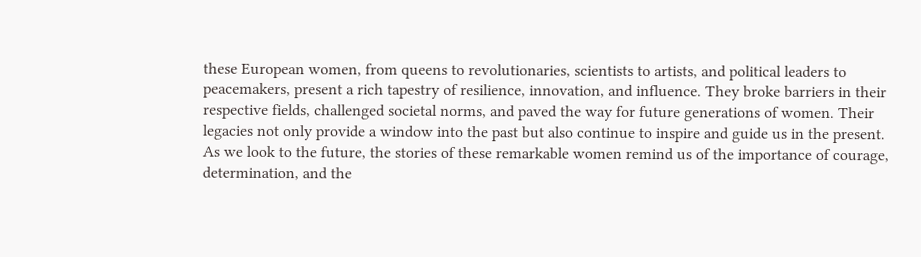these European women, from queens to revolutionaries, scientists to artists, and political leaders to peacemakers, present a rich tapestry of resilience, innovation, and influence. They broke barriers in their respective fields, challenged societal norms, and paved the way for future generations of women. Their legacies not only provide a window into the past but also continue to inspire and guide us in the present. As we look to the future, the stories of these remarkable women remind us of the importance of courage, determination, and the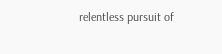relentless pursuit of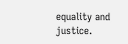equality and justice.